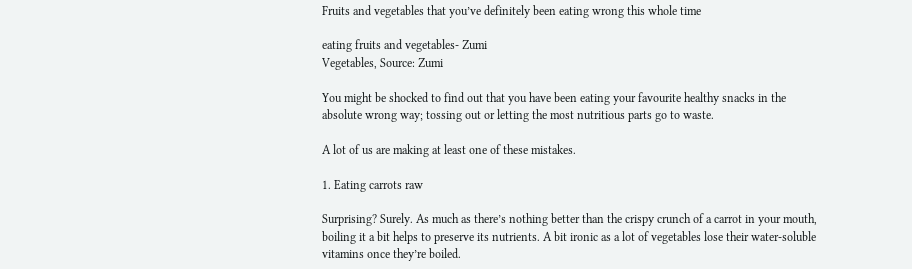Fruits and vegetables that you’ve definitely been eating wrong this whole time

eating fruits and vegetables- Zumi
Vegetables, Source: Zumi

You might be shocked to find out that you have been eating your favourite healthy snacks in the absolute wrong way; tossing out or letting the most nutritious parts go to waste.

A lot of us are making at least one of these mistakes.

1. Eating carrots raw

Surprising? Surely. As much as there’s nothing better than the crispy crunch of a carrot in your mouth, boiling it a bit helps to preserve its nutrients. A bit ironic as a lot of vegetables lose their water-soluble vitamins once they’re boiled.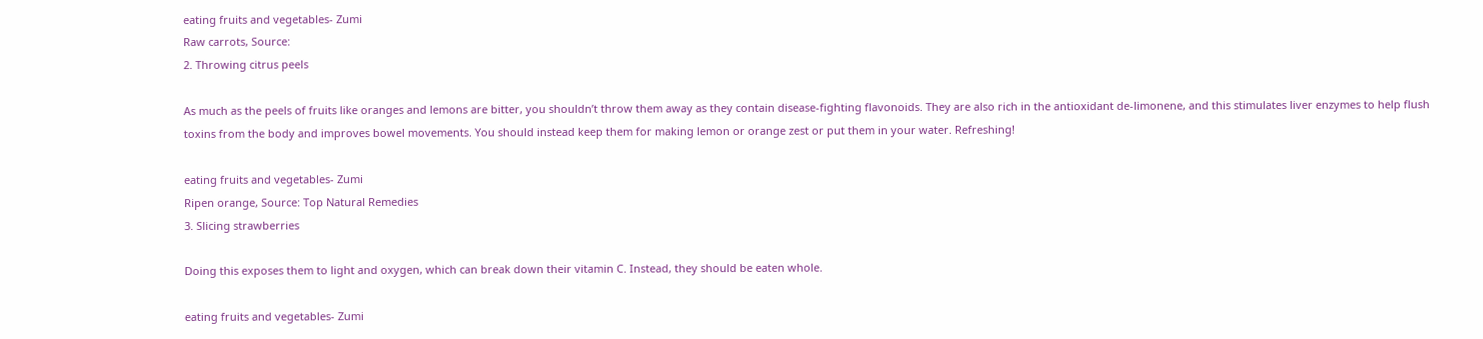eating fruits and vegetables- Zumi
Raw carrots, Source:
2. Throwing citrus peels

As much as the peels of fruits like oranges and lemons are bitter, you shouldn’t throw them away as they contain disease-fighting flavonoids. They are also rich in the antioxidant de-limonene, and this stimulates liver enzymes to help flush toxins from the body and improves bowel movements. You should instead keep them for making lemon or orange zest or put them in your water. Refreshing!

eating fruits and vegetables- Zumi
Ripen orange, Source: Top Natural Remedies
3. Slicing strawberries

Doing this exposes them to light and oxygen, which can break down their vitamin C. Instead, they should be eaten whole.

eating fruits and vegetables- Zumi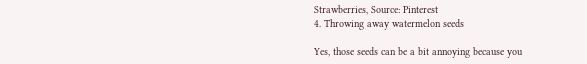Strawberries, Source: Pinterest
4. Throwing away watermelon seeds

Yes, those seeds can be a bit annoying because you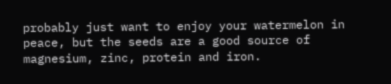probably just want to enjoy your watermelon in peace, but the seeds are a good source of magnesium, zinc, protein and iron.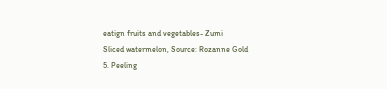eatign fruits and vegetables- Zumi
Sliced watermelon, Source: Rozanne Gold
5. Peeling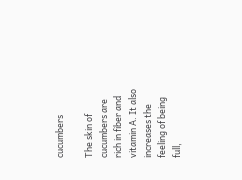cucumbers

The skin of cucumbers are rich in fiber and vitamin A. It also increases the feeling of being full,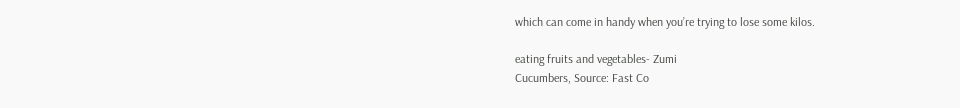which can come in handy when you’re trying to lose some kilos.

eating fruits and vegetables- Zumi
Cucumbers, Source: Fast Co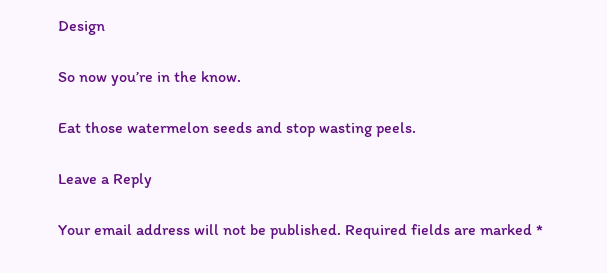Design

So now you’re in the know.

Eat those watermelon seeds and stop wasting peels.

Leave a Reply

Your email address will not be published. Required fields are marked *